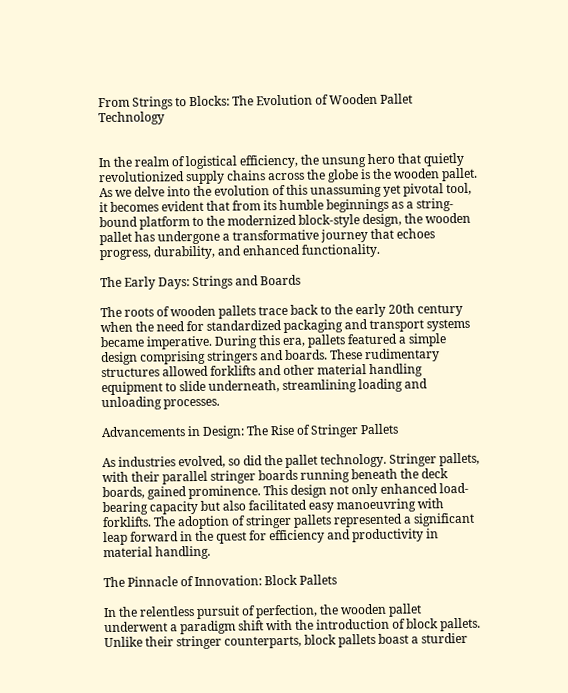From Strings to Blocks: The Evolution of Wooden Pallet Technology


In the realm of logistical efficiency, the unsung hero that quietly revolutionized supply chains across the globe is the wooden pallet. As we delve into the evolution of this unassuming yet pivotal tool, it becomes evident that from its humble beginnings as a string-bound platform to the modernized block-style design, the wooden pallet has undergone a transformative journey that echoes progress, durability, and enhanced functionality.

The Early Days: Strings and Boards

The roots of wooden pallets trace back to the early 20th century when the need for standardized packaging and transport systems became imperative. During this era, pallets featured a simple design comprising stringers and boards. These rudimentary structures allowed forklifts and other material handling equipment to slide underneath, streamlining loading and unloading processes.

Advancements in Design: The Rise of Stringer Pallets

As industries evolved, so did the pallet technology. Stringer pallets, with their parallel stringer boards running beneath the deck boards, gained prominence. This design not only enhanced load-bearing capacity but also facilitated easy manoeuvring with forklifts. The adoption of stringer pallets represented a significant leap forward in the quest for efficiency and productivity in material handling.

The Pinnacle of Innovation: Block Pallets

In the relentless pursuit of perfection, the wooden pallet underwent a paradigm shift with the introduction of block pallets. Unlike their stringer counterparts, block pallets boast a sturdier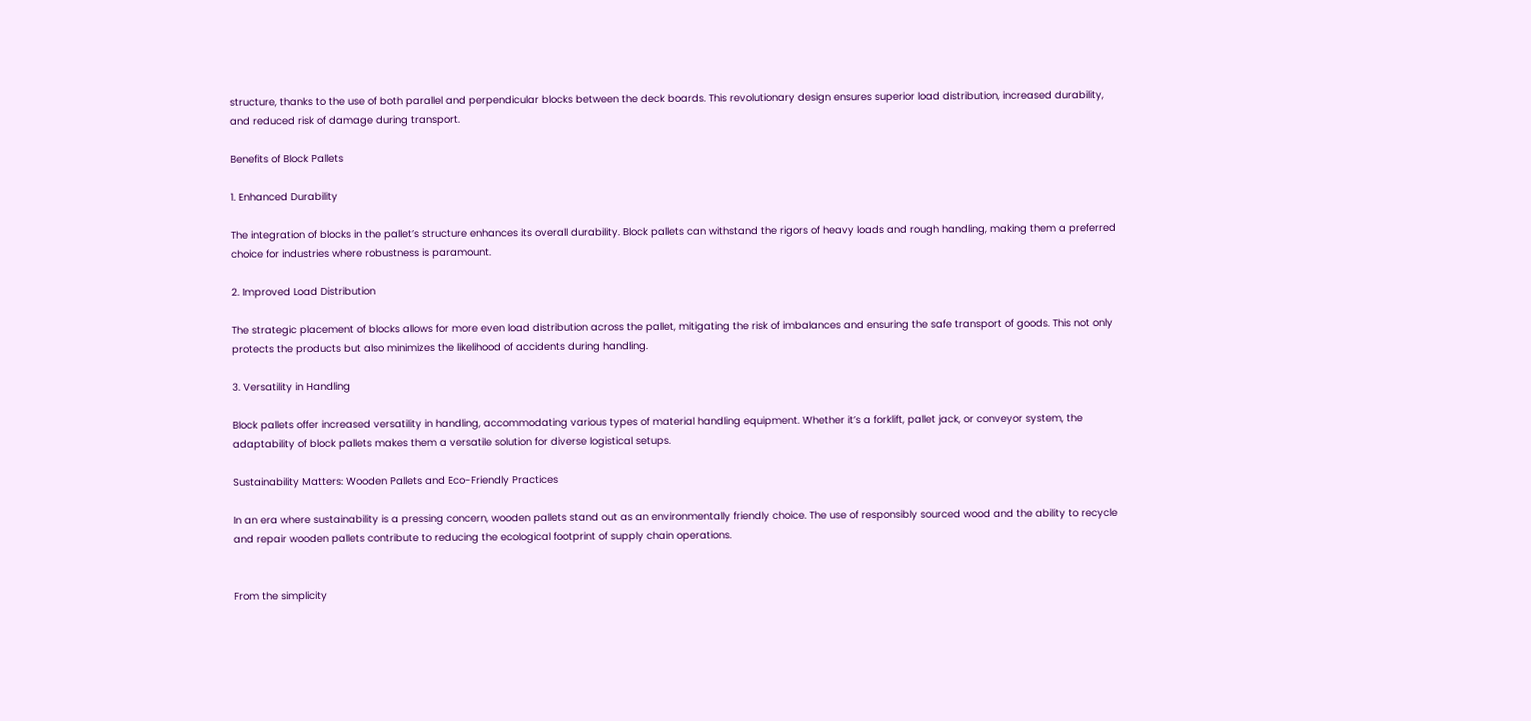structure, thanks to the use of both parallel and perpendicular blocks between the deck boards. This revolutionary design ensures superior load distribution, increased durability, and reduced risk of damage during transport.

Benefits of Block Pallets

1. Enhanced Durability

The integration of blocks in the pallet’s structure enhances its overall durability. Block pallets can withstand the rigors of heavy loads and rough handling, making them a preferred choice for industries where robustness is paramount.

2. Improved Load Distribution

The strategic placement of blocks allows for more even load distribution across the pallet, mitigating the risk of imbalances and ensuring the safe transport of goods. This not only protects the products but also minimizes the likelihood of accidents during handling.

3. Versatility in Handling

Block pallets offer increased versatility in handling, accommodating various types of material handling equipment. Whether it’s a forklift, pallet jack, or conveyor system, the adaptability of block pallets makes them a versatile solution for diverse logistical setups.

Sustainability Matters: Wooden Pallets and Eco-Friendly Practices

In an era where sustainability is a pressing concern, wooden pallets stand out as an environmentally friendly choice. The use of responsibly sourced wood and the ability to recycle and repair wooden pallets contribute to reducing the ecological footprint of supply chain operations.


From the simplicity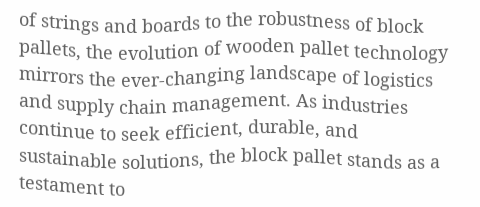of strings and boards to the robustness of block pallets, the evolution of wooden pallet technology mirrors the ever-changing landscape of logistics and supply chain management. As industries continue to seek efficient, durable, and sustainable solutions, the block pallet stands as a testament to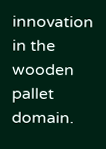innovation in the wooden pallet domain.